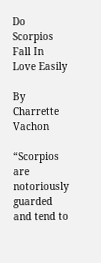Do Scorpios Fall In Love Easily

By Charrette Vachon

“Scorpios are notoriously guarded and tend to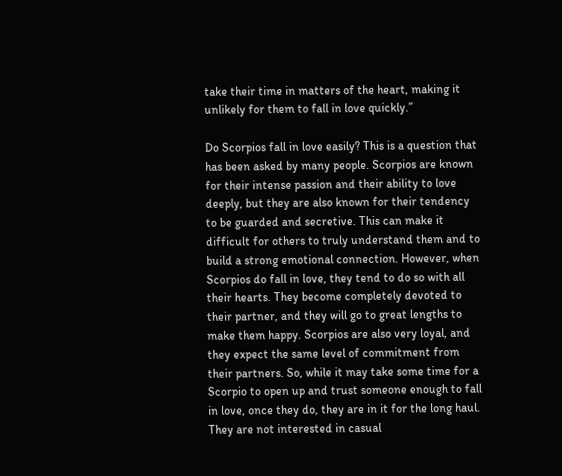take their time in matters of the heart, making it unlikely for them to fall in love quickly.”

Do Scorpios fall in love easily? This is a question that has been asked by many people. Scorpios are known for their intense passion and their ability to love deeply, but they are also known for their tendency to be guarded and secretive. This can make it difficult for others to truly understand them and to build a strong emotional connection. However, when Scorpios do fall in love, they tend to do so with all their hearts. They become completely devoted to their partner, and they will go to great lengths to make them happy. Scorpios are also very loyal, and they expect the same level of commitment from their partners. So, while it may take some time for a Scorpio to open up and trust someone enough to fall in love, once they do, they are in it for the long haul. They are not interested in casual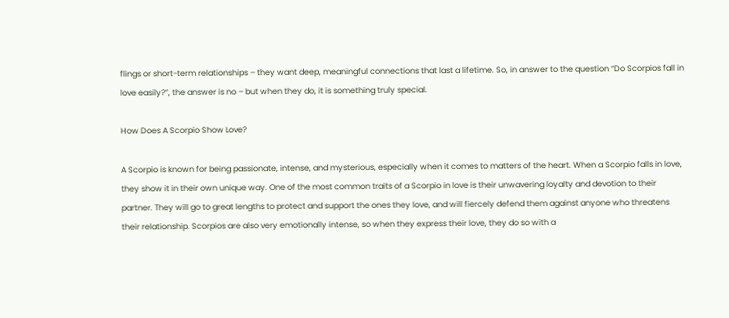flings or short-term relationships – they want deep, meaningful connections that last a lifetime. So, in answer to the question “Do Scorpios fall in love easily?”, the answer is no – but when they do, it is something truly special.

How Does A Scorpio Show Love?

A Scorpio is known for being passionate, intense, and mysterious, especially when it comes to matters of the heart. When a Scorpio falls in love, they show it in their own unique way. One of the most common traits of a Scorpio in love is their unwavering loyalty and devotion to their partner. They will go to great lengths to protect and support the ones they love, and will fiercely defend them against anyone who threatens their relationship. Scorpios are also very emotionally intense, so when they express their love, they do so with a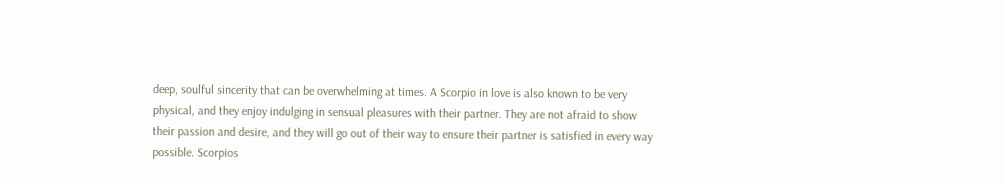deep, soulful sincerity that can be overwhelming at times. A Scorpio in love is also known to be very physical, and they enjoy indulging in sensual pleasures with their partner. They are not afraid to show their passion and desire, and they will go out of their way to ensure their partner is satisfied in every way possible. Scorpios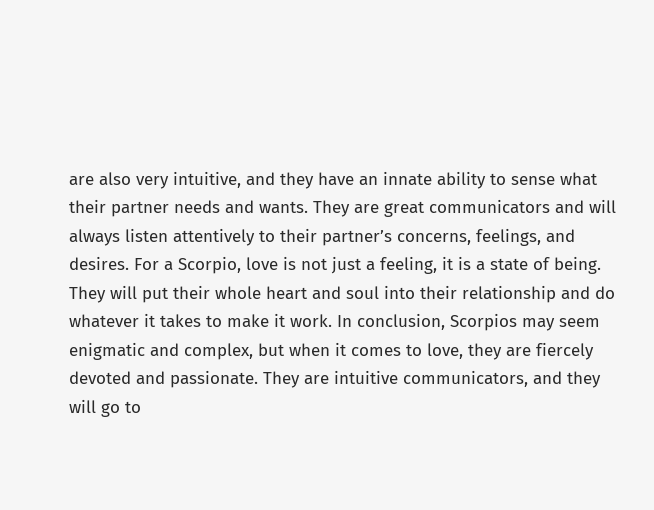are also very intuitive, and they have an innate ability to sense what their partner needs and wants. They are great communicators and will always listen attentively to their partner’s concerns, feelings, and desires. For a Scorpio, love is not just a feeling, it is a state of being. They will put their whole heart and soul into their relationship and do whatever it takes to make it work. In conclusion, Scorpios may seem enigmatic and complex, but when it comes to love, they are fiercely devoted and passionate. They are intuitive communicators, and they will go to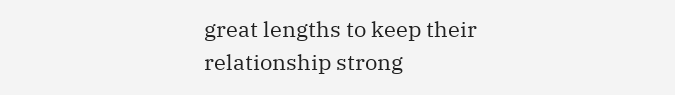great lengths to keep their relationship strong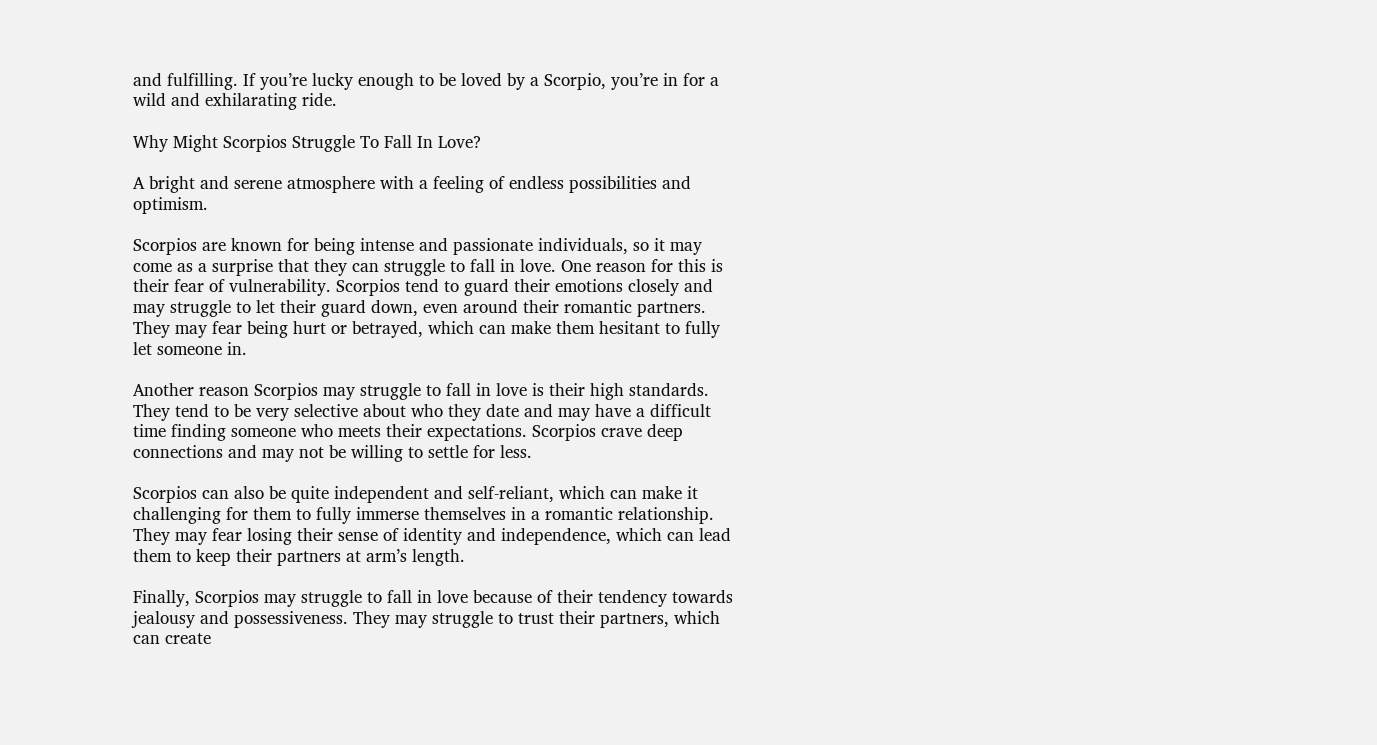and fulfilling. If you’re lucky enough to be loved by a Scorpio, you’re in for a wild and exhilarating ride.

Why Might Scorpios Struggle To Fall In Love?

A bright and serene atmosphere with a feeling of endless possibilities and optimism.

Scorpios are known for being intense and passionate individuals, so it may come as a surprise that they can struggle to fall in love. One reason for this is their fear of vulnerability. Scorpios tend to guard their emotions closely and may struggle to let their guard down, even around their romantic partners. They may fear being hurt or betrayed, which can make them hesitant to fully let someone in.

Another reason Scorpios may struggle to fall in love is their high standards. They tend to be very selective about who they date and may have a difficult time finding someone who meets their expectations. Scorpios crave deep connections and may not be willing to settle for less.

Scorpios can also be quite independent and self-reliant, which can make it challenging for them to fully immerse themselves in a romantic relationship. They may fear losing their sense of identity and independence, which can lead them to keep their partners at arm’s length.

Finally, Scorpios may struggle to fall in love because of their tendency towards jealousy and possessiveness. They may struggle to trust their partners, which can create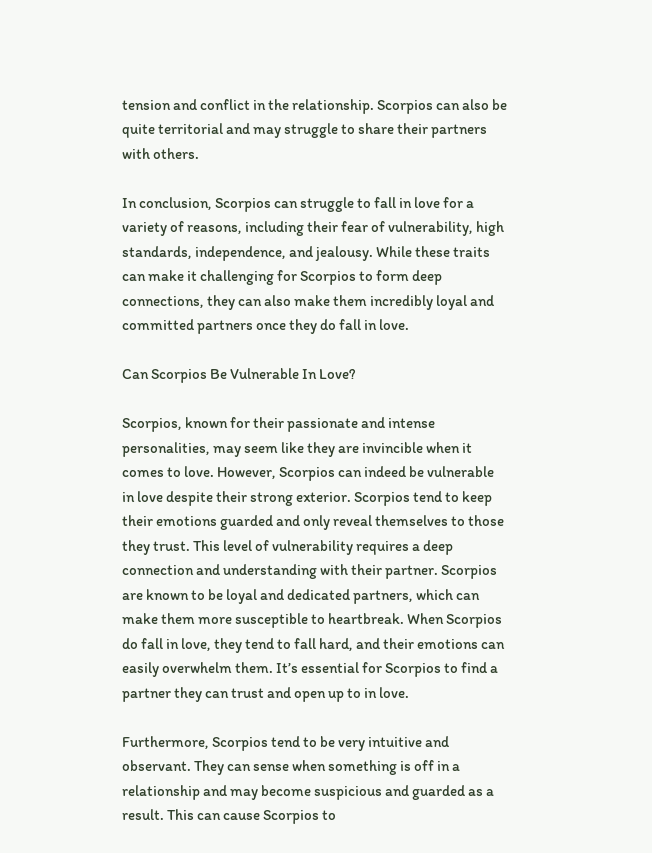tension and conflict in the relationship. Scorpios can also be quite territorial and may struggle to share their partners with others.

In conclusion, Scorpios can struggle to fall in love for a variety of reasons, including their fear of vulnerability, high standards, independence, and jealousy. While these traits can make it challenging for Scorpios to form deep connections, they can also make them incredibly loyal and committed partners once they do fall in love.

Can Scorpios Be Vulnerable In Love?

Scorpios, known for their passionate and intense personalities, may seem like they are invincible when it comes to love. However, Scorpios can indeed be vulnerable in love despite their strong exterior. Scorpios tend to keep their emotions guarded and only reveal themselves to those they trust. This level of vulnerability requires a deep connection and understanding with their partner. Scorpios are known to be loyal and dedicated partners, which can make them more susceptible to heartbreak. When Scorpios do fall in love, they tend to fall hard, and their emotions can easily overwhelm them. It’s essential for Scorpios to find a partner they can trust and open up to in love.

Furthermore, Scorpios tend to be very intuitive and observant. They can sense when something is off in a relationship and may become suspicious and guarded as a result. This can cause Scorpios to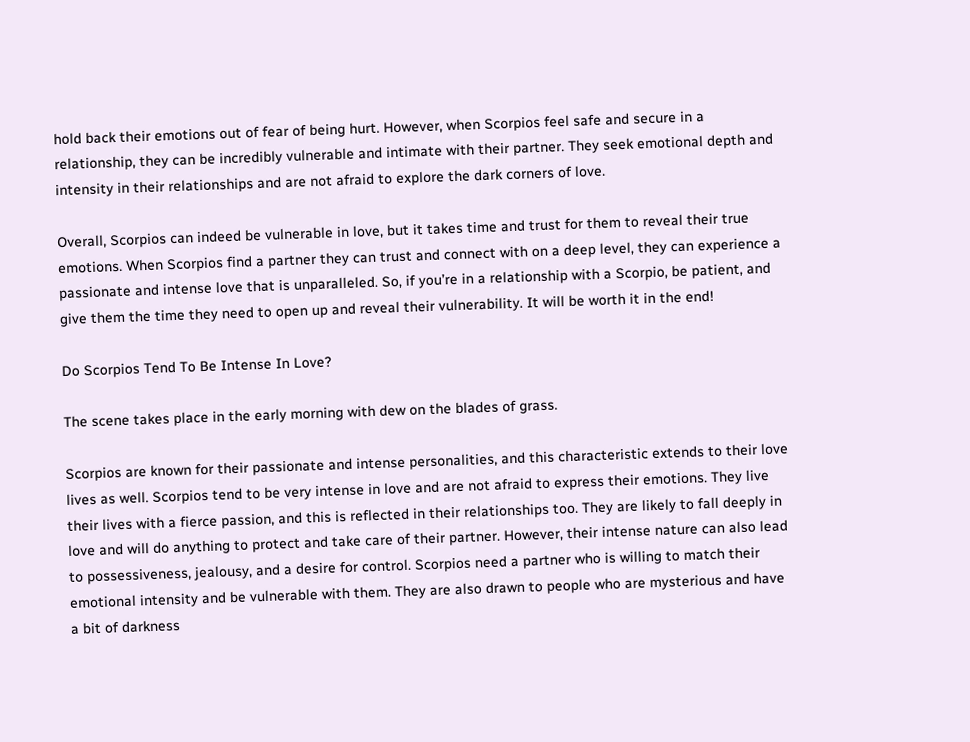hold back their emotions out of fear of being hurt. However, when Scorpios feel safe and secure in a relationship, they can be incredibly vulnerable and intimate with their partner. They seek emotional depth and intensity in their relationships and are not afraid to explore the dark corners of love.

Overall, Scorpios can indeed be vulnerable in love, but it takes time and trust for them to reveal their true emotions. When Scorpios find a partner they can trust and connect with on a deep level, they can experience a passionate and intense love that is unparalleled. So, if you’re in a relationship with a Scorpio, be patient, and give them the time they need to open up and reveal their vulnerability. It will be worth it in the end!

Do Scorpios Tend To Be Intense In Love?

The scene takes place in the early morning with dew on the blades of grass.

Scorpios are known for their passionate and intense personalities, and this characteristic extends to their love lives as well. Scorpios tend to be very intense in love and are not afraid to express their emotions. They live their lives with a fierce passion, and this is reflected in their relationships too. They are likely to fall deeply in love and will do anything to protect and take care of their partner. However, their intense nature can also lead to possessiveness, jealousy, and a desire for control. Scorpios need a partner who is willing to match their emotional intensity and be vulnerable with them. They are also drawn to people who are mysterious and have a bit of darkness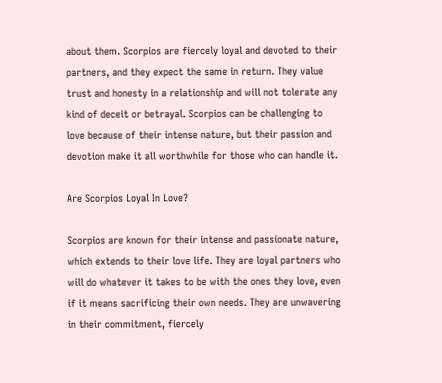about them. Scorpios are fiercely loyal and devoted to their partners, and they expect the same in return. They value trust and honesty in a relationship and will not tolerate any kind of deceit or betrayal. Scorpios can be challenging to love because of their intense nature, but their passion and devotion make it all worthwhile for those who can handle it.

Are Scorpios Loyal In Love?

Scorpios are known for their intense and passionate nature, which extends to their love life. They are loyal partners who will do whatever it takes to be with the ones they love, even if it means sacrificing their own needs. They are unwavering in their commitment, fiercely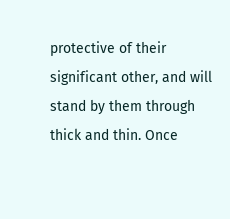protective of their significant other, and will stand by them through thick and thin. Once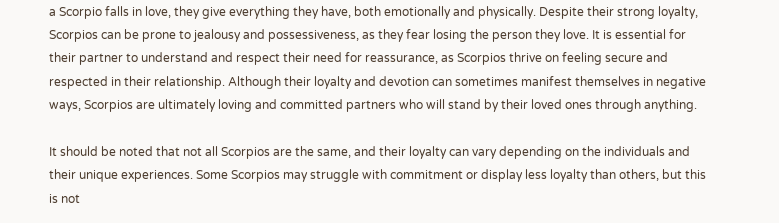a Scorpio falls in love, they give everything they have, both emotionally and physically. Despite their strong loyalty, Scorpios can be prone to jealousy and possessiveness, as they fear losing the person they love. It is essential for their partner to understand and respect their need for reassurance, as Scorpios thrive on feeling secure and respected in their relationship. Although their loyalty and devotion can sometimes manifest themselves in negative ways, Scorpios are ultimately loving and committed partners who will stand by their loved ones through anything.

It should be noted that not all Scorpios are the same, and their loyalty can vary depending on the individuals and their unique experiences. Some Scorpios may struggle with commitment or display less loyalty than others, but this is not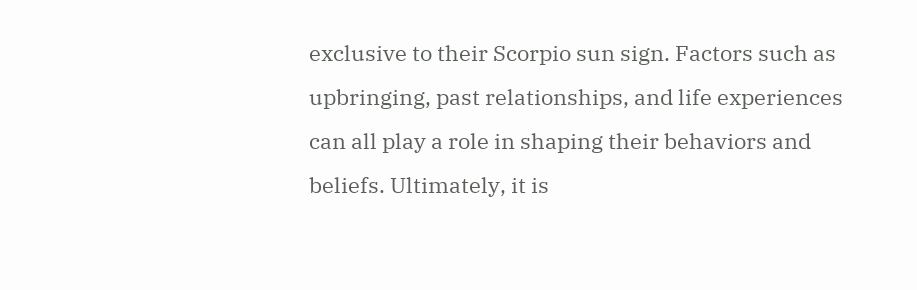exclusive to their Scorpio sun sign. Factors such as upbringing, past relationships, and life experiences can all play a role in shaping their behaviors and beliefs. Ultimately, it is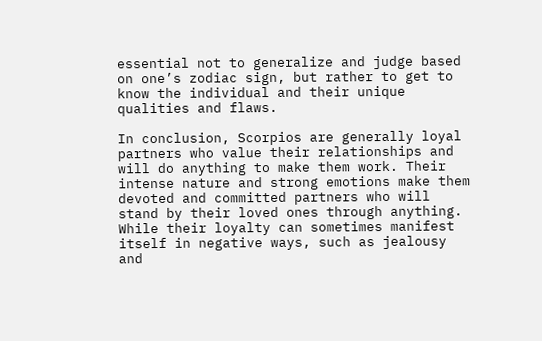essential not to generalize and judge based on one’s zodiac sign, but rather to get to know the individual and their unique qualities and flaws.

In conclusion, Scorpios are generally loyal partners who value their relationships and will do anything to make them work. Their intense nature and strong emotions make them devoted and committed partners who will stand by their loved ones through anything. While their loyalty can sometimes manifest itself in negative ways, such as jealousy and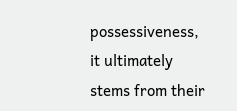possessiveness, it ultimately stems from their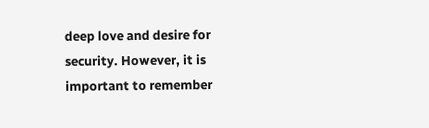deep love and desire for security. However, it is important to remember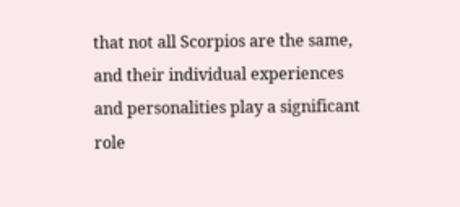that not all Scorpios are the same, and their individual experiences and personalities play a significant role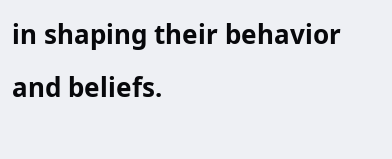in shaping their behavior and beliefs.